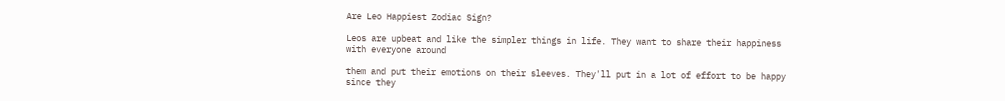Are Leo Happiest Zodiac Sign?

Leos are upbeat and like the simpler things in life. They want to share their happiness with everyone around

them and put their emotions on their sleeves. They'll put in a lot of effort to be happy since they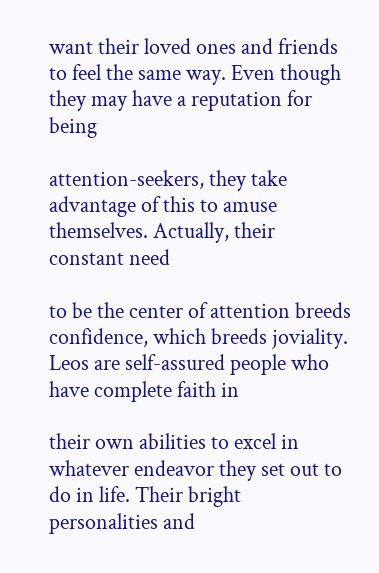want their loved ones and friends to feel the same way. Even though they may have a reputation for being

attention-seekers, they take advantage of this to amuse themselves. Actually, their constant need

to be the center of attention breeds confidence, which breeds joviality. Leos are self-assured people who have complete faith in

their own abilities to excel in whatever endeavor they set out to do in life. Their bright personalities and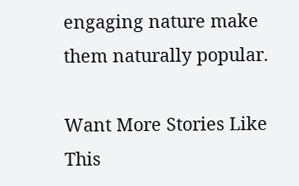engaging nature make them naturally popular.

Want More Stories Like This